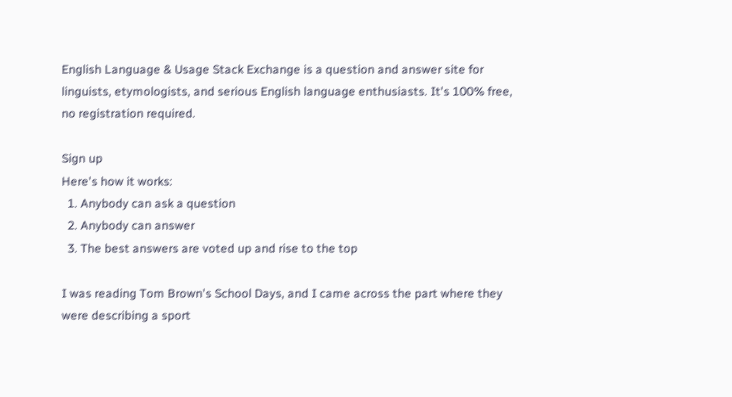English Language & Usage Stack Exchange is a question and answer site for linguists, etymologists, and serious English language enthusiasts. It's 100% free, no registration required.

Sign up
Here's how it works:
  1. Anybody can ask a question
  2. Anybody can answer
  3. The best answers are voted up and rise to the top

I was reading Tom Brown's School Days, and I came across the part where they were describing a sport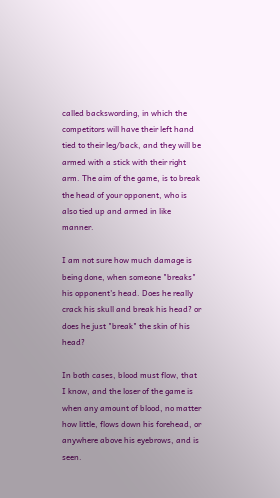called backswording, in which the competitors will have their left hand tied to their leg/back, and they will be armed with a stick with their right arm. The aim of the game, is to break the head of your opponent, who is also tied up and armed in like manner.

I am not sure how much damage is being done, when someone "breaks" his opponent's head. Does he really crack his skull and break his head? or does he just "break" the skin of his head?

In both cases, blood must flow, that I know, and the loser of the game is when any amount of blood, no matter how little, flows down his forehead, or anywhere above his eyebrows, and is seen.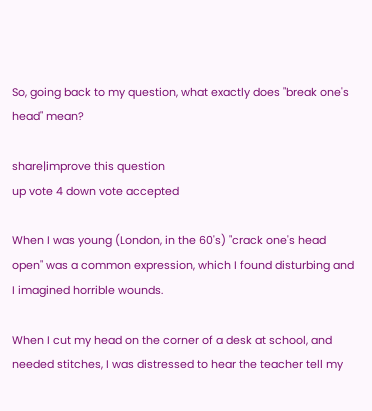So, going back to my question, what exactly does "break one's head" mean?

share|improve this question
up vote 4 down vote accepted

When I was young (London, in the 60's) "crack one's head open" was a common expression, which I found disturbing and I imagined horrible wounds.

When I cut my head on the corner of a desk at school, and needed stitches, I was distressed to hear the teacher tell my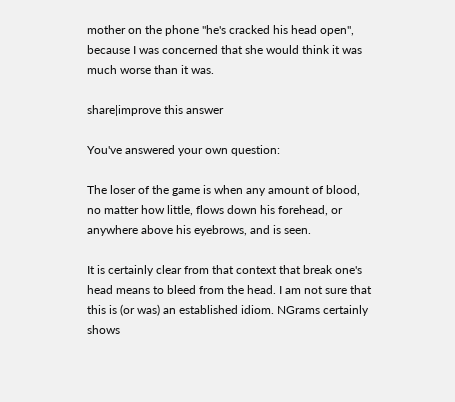mother on the phone "he's cracked his head open", because I was concerned that she would think it was much worse than it was.

share|improve this answer

You've answered your own question:

The loser of the game is when any amount of blood, no matter how little, flows down his forehead, or anywhere above his eyebrows, and is seen.

It is certainly clear from that context that break one's head means to bleed from the head. I am not sure that this is (or was) an established idiom. NGrams certainly shows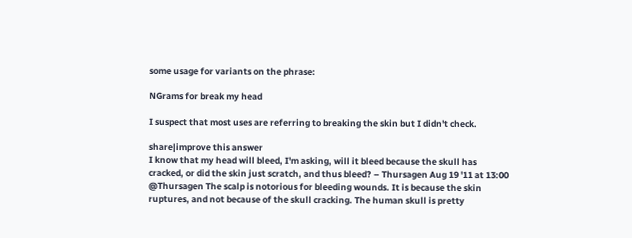some usage for variants on the phrase:

NGrams for break my head

I suspect that most uses are referring to breaking the skin but I didn't check.

share|improve this answer
I know that my head will bleed, I'm asking, will it bleed because the skull has cracked, or did the skin just scratch, and thus bleed? – Thursagen Aug 19 '11 at 13:00
@Thursagen The scalp is notorious for bleeding wounds. It is because the skin ruptures, and not because of the skull cracking. The human skull is pretty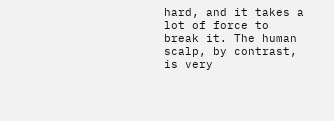hard, and it takes a lot of force to break it. The human scalp, by contrast, is very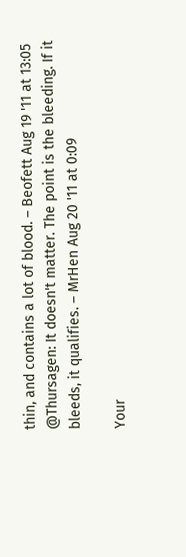thin, and contains a lot of blood. – Beofett Aug 19 '11 at 13:05
@Thursagen: It doesn't matter. The point is the bleeding. If it bleeds, it qualifies. – MrHen Aug 20 '11 at 0:09

Your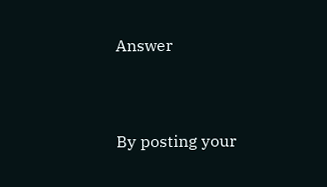Answer


By posting your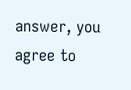answer, you agree to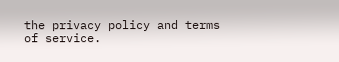the privacy policy and terms of service.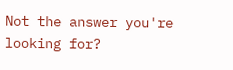Not the answer you're looking for?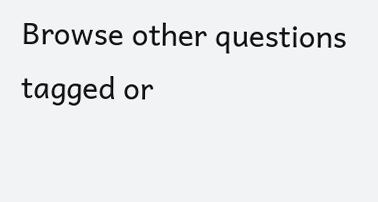Browse other questions tagged or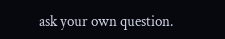ask your own question.